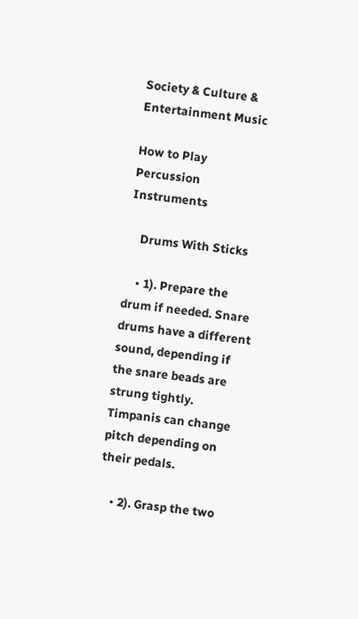Society & Culture & Entertainment Music

How to Play Percussion Instruments

    Drums With Sticks

    • 1). Prepare the drum if needed. Snare drums have a different sound, depending if the snare beads are strung tightly. Timpanis can change pitch depending on their pedals.

    • 2). Grasp the two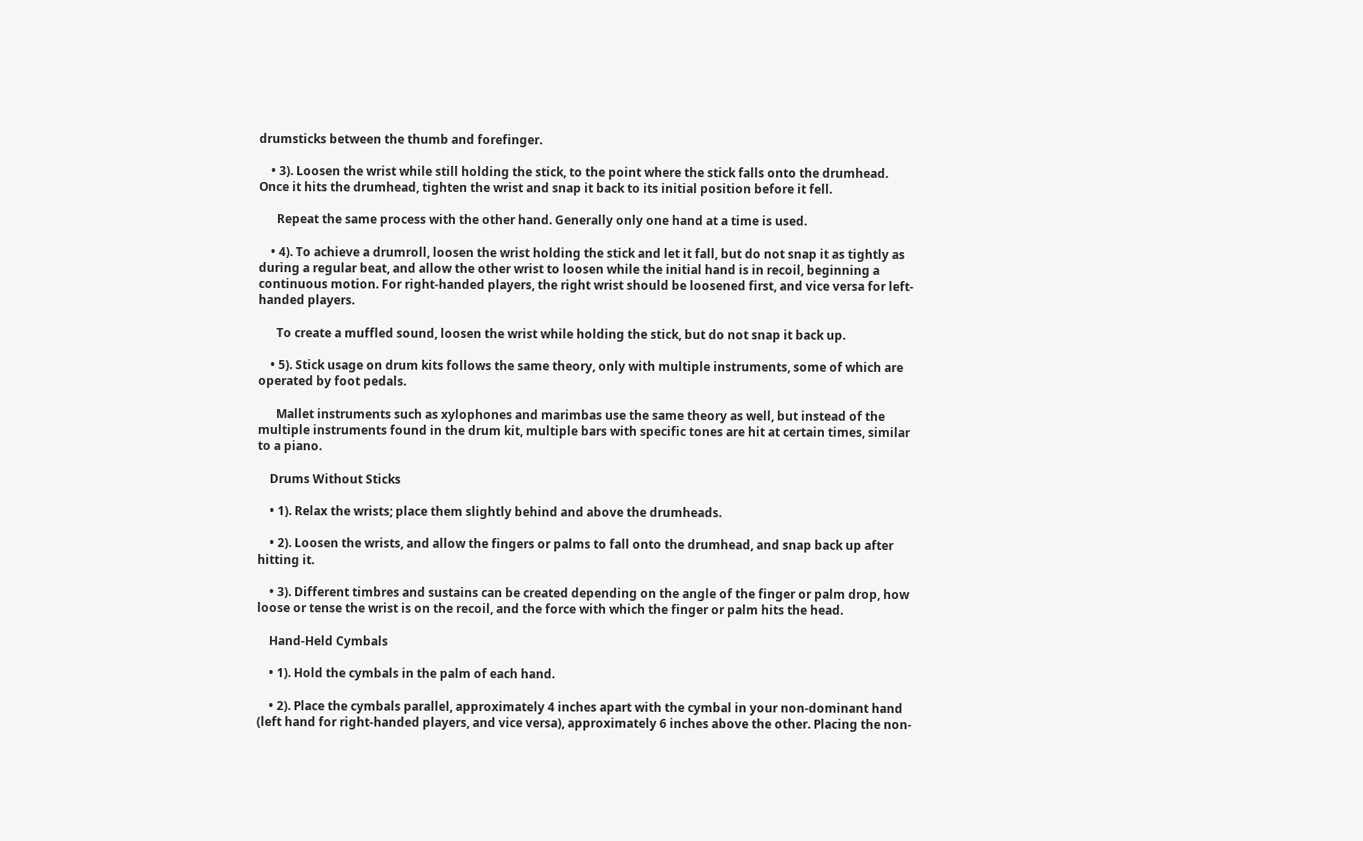drumsticks between the thumb and forefinger.

    • 3). Loosen the wrist while still holding the stick, to the point where the stick falls onto the drumhead. Once it hits the drumhead, tighten the wrist and snap it back to its initial position before it fell.

      Repeat the same process with the other hand. Generally only one hand at a time is used.

    • 4). To achieve a drumroll, loosen the wrist holding the stick and let it fall, but do not snap it as tightly as during a regular beat, and allow the other wrist to loosen while the initial hand is in recoil, beginning a continuous motion. For right-handed players, the right wrist should be loosened first, and vice versa for left-handed players.

      To create a muffled sound, loosen the wrist while holding the stick, but do not snap it back up.

    • 5). Stick usage on drum kits follows the same theory, only with multiple instruments, some of which are operated by foot pedals.

      Mallet instruments such as xylophones and marimbas use the same theory as well, but instead of the multiple instruments found in the drum kit, multiple bars with specific tones are hit at certain times, similar to a piano.

    Drums Without Sticks

    • 1). Relax the wrists; place them slightly behind and above the drumheads.

    • 2). Loosen the wrists, and allow the fingers or palms to fall onto the drumhead, and snap back up after hitting it.

    • 3). Different timbres and sustains can be created depending on the angle of the finger or palm drop, how loose or tense the wrist is on the recoil, and the force with which the finger or palm hits the head.

    Hand-Held Cymbals

    • 1). Hold the cymbals in the palm of each hand.

    • 2). Place the cymbals parallel, approximately 4 inches apart with the cymbal in your non-dominant hand (left hand for right-handed players, and vice versa), approximately 6 inches above the other. Placing the non-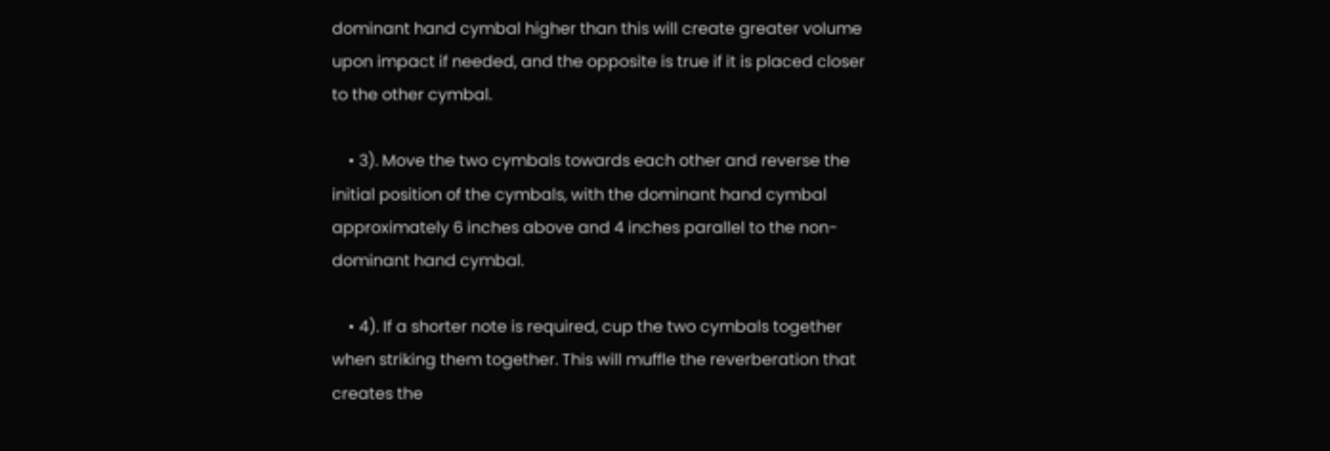dominant hand cymbal higher than this will create greater volume upon impact if needed, and the opposite is true if it is placed closer to the other cymbal.

    • 3). Move the two cymbals towards each other and reverse the initial position of the cymbals, with the dominant hand cymbal approximately 6 inches above and 4 inches parallel to the non-dominant hand cymbal.

    • 4). If a shorter note is required, cup the two cymbals together when striking them together. This will muffle the reverberation that creates the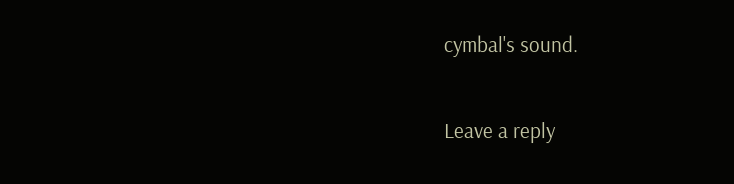cymbal's sound.

Leave a reply